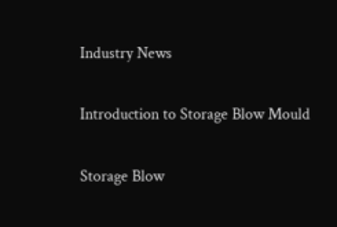Industry News

Introduction to Storage Blow Mould

Storage Blow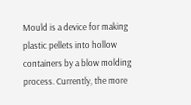Mould is a device for making plastic pellets into hollow containers by a blow molding process. Currently, the more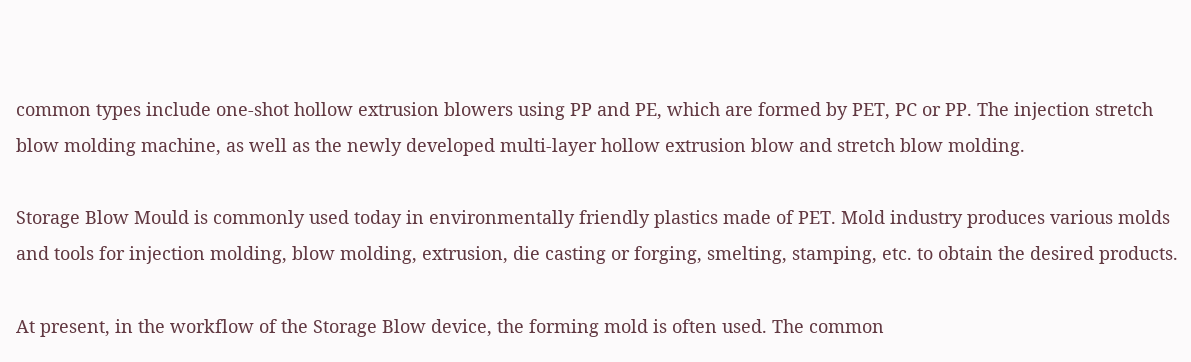common types include one-shot hollow extrusion blowers using PP and PE, which are formed by PET, PC or PP. The injection stretch blow molding machine, as well as the newly developed multi-layer hollow extrusion blow and stretch blow molding.

Storage Blow Mould is commonly used today in environmentally friendly plastics made of PET. Mold industry produces various molds and tools for injection molding, blow molding, extrusion, die casting or forging, smelting, stamping, etc. to obtain the desired products.

At present, in the workflow of the Storage Blow device, the forming mold is often used. The common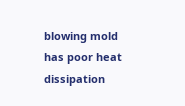blowing mold has poor heat dissipation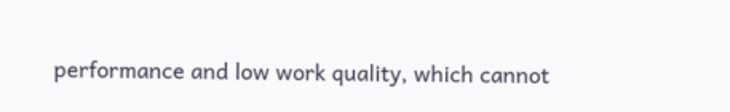performance and low work quality, which cannot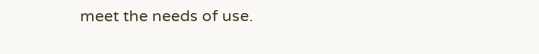meet the needs of use.